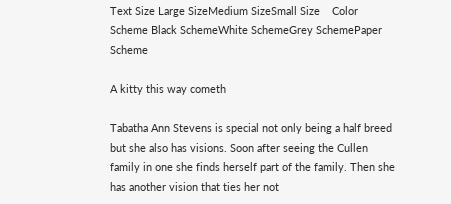Text Size Large SizeMedium SizeSmall Size    Color Scheme Black SchemeWhite SchemeGrey SchemePaper Scheme

A kitty this way cometh

Tabatha Ann Stevens is special not only being a half breed but she also has visions. Soon after seeing the Cullen family in one she finds herself part of the family. Then she has another vision that ties her not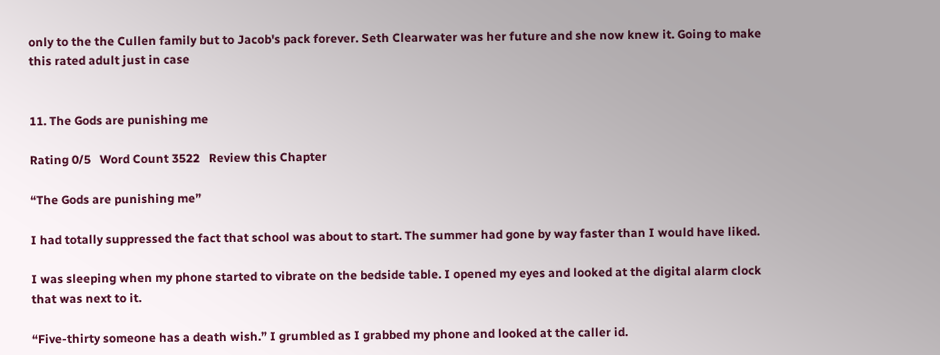only to the the Cullen family but to Jacob's pack forever. Seth Clearwater was her future and she now knew it. Going to make this rated adult just in case


11. The Gods are punishing me

Rating 0/5   Word Count 3522   Review this Chapter

“The Gods are punishing me”

I had totally suppressed the fact that school was about to start. The summer had gone by way faster than I would have liked.

I was sleeping when my phone started to vibrate on the bedside table. I opened my eyes and looked at the digital alarm clock that was next to it.

“Five-thirty someone has a death wish.” I grumbled as I grabbed my phone and looked at the caller id.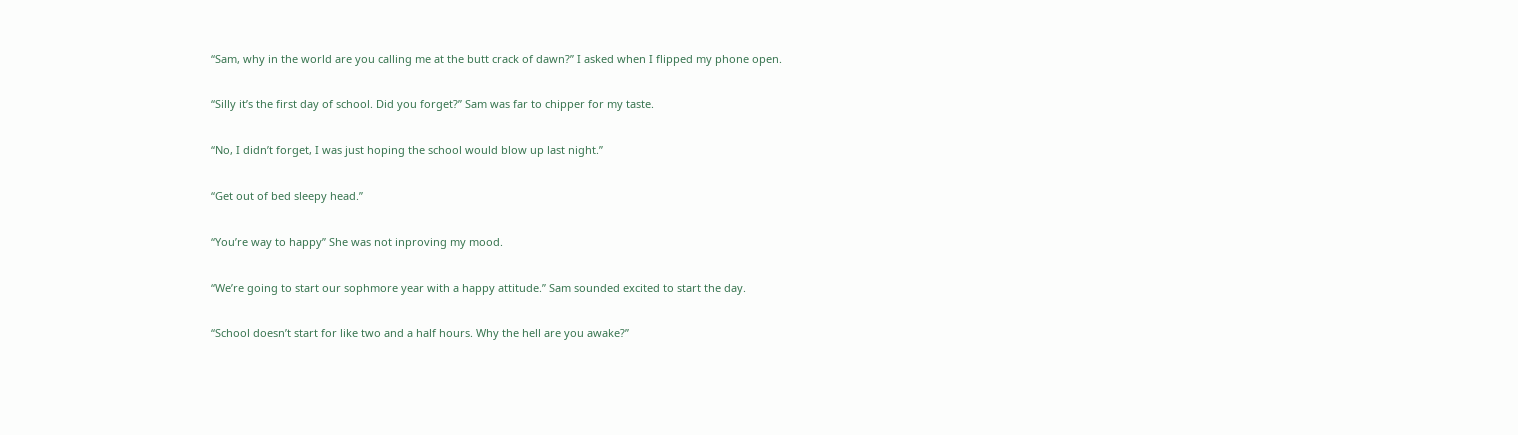“Sam, why in the world are you calling me at the butt crack of dawn?” I asked when I flipped my phone open.

“Silly it’s the first day of school. Did you forget?” Sam was far to chipper for my taste.

“No, I didn’t forget, I was just hoping the school would blow up last night.”

“Get out of bed sleepy head.”

“You’re way to happy” She was not inproving my mood.

“We’re going to start our sophmore year with a happy attitude.” Sam sounded excited to start the day.

“School doesn’t start for like two and a half hours. Why the hell are you awake?”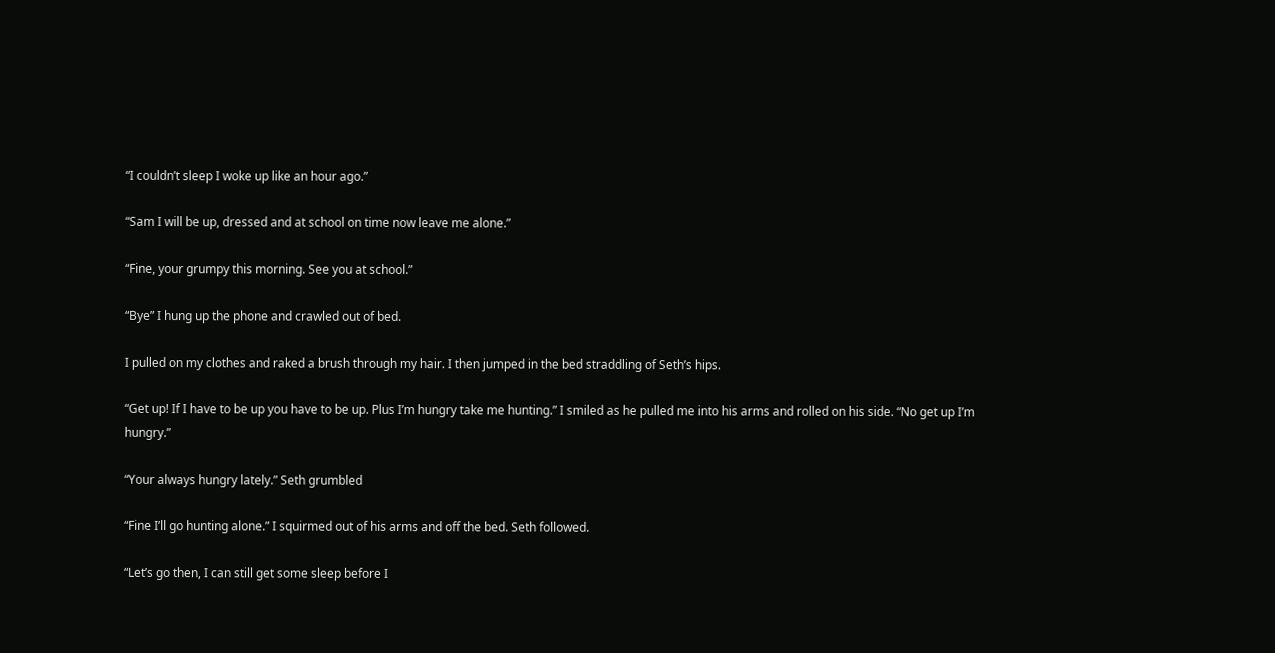“I couldn’t sleep I woke up like an hour ago.”

“Sam I will be up, dressed and at school on time now leave me alone.”

“Fine, your grumpy this morning. See you at school.”

“Bye” I hung up the phone and crawled out of bed.

I pulled on my clothes and raked a brush through my hair. I then jumped in the bed straddling of Seth’s hips.

“Get up! If I have to be up you have to be up. Plus I’m hungry take me hunting.” I smiled as he pulled me into his arms and rolled on his side. “No get up I’m hungry.”

“Your always hungry lately.” Seth grumbled

“Fine I’ll go hunting alone.” I squirmed out of his arms and off the bed. Seth followed.

“Let’s go then, I can still get some sleep before I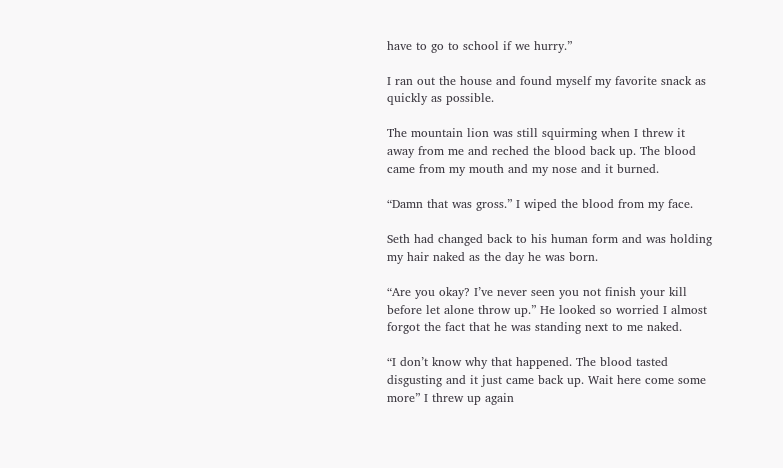have to go to school if we hurry.”

I ran out the house and found myself my favorite snack as quickly as possible.

The mountain lion was still squirming when I threw it away from me and reched the blood back up. The blood came from my mouth and my nose and it burned.

“Damn that was gross.” I wiped the blood from my face.

Seth had changed back to his human form and was holding my hair naked as the day he was born.

“Are you okay? I’ve never seen you not finish your kill before let alone throw up.” He looked so worried I almost forgot the fact that he was standing next to me naked.

“I don’t know why that happened. The blood tasted disgusting and it just came back up. Wait here come some more” I threw up again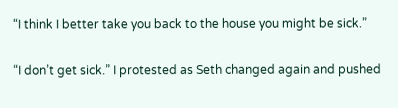“I think I better take you back to the house you might be sick.”

“I don’t get sick.” I protested as Seth changed again and pushed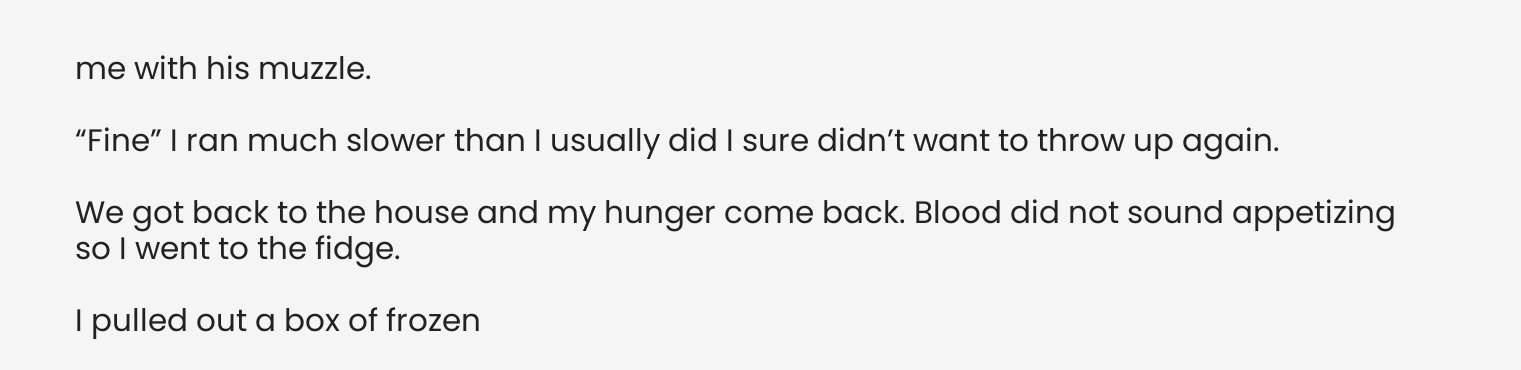me with his muzzle.

“Fine” I ran much slower than I usually did I sure didn’t want to throw up again.

We got back to the house and my hunger come back. Blood did not sound appetizing so I went to the fidge.

I pulled out a box of frozen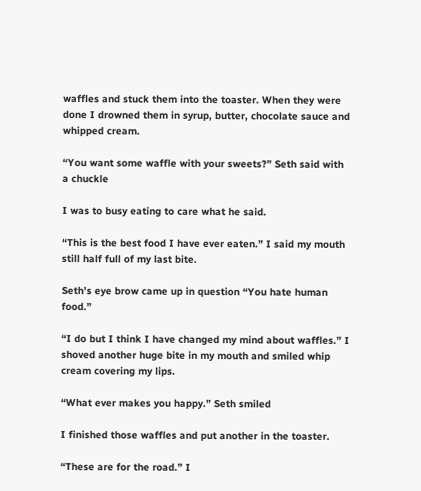waffles and stuck them into the toaster. When they were done I drowned them in syrup, butter, chocolate sauce and whipped cream.

“You want some waffle with your sweets?” Seth said with a chuckle

I was to busy eating to care what he said.

“This is the best food I have ever eaten.” I said my mouth still half full of my last bite.

Seth’s eye brow came up in question “You hate human food.”

“I do but I think I have changed my mind about waffles.” I shoved another huge bite in my mouth and smiled whip cream covering my lips.

“What ever makes you happy.” Seth smiled

I finished those waffles and put another in the toaster.

“These are for the road.” I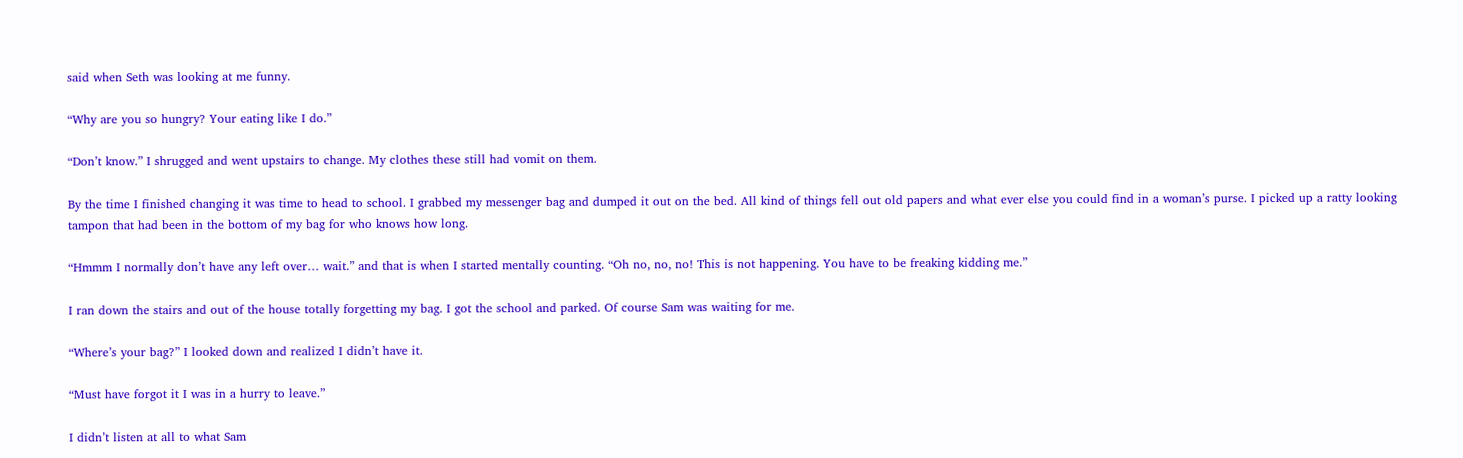said when Seth was looking at me funny.

“Why are you so hungry? Your eating like I do.”

“Don’t know.” I shrugged and went upstairs to change. My clothes these still had vomit on them.

By the time I finished changing it was time to head to school. I grabbed my messenger bag and dumped it out on the bed. All kind of things fell out old papers and what ever else you could find in a woman’s purse. I picked up a ratty looking tampon that had been in the bottom of my bag for who knows how long.

“Hmmm I normally don’t have any left over… wait.” and that is when I started mentally counting. “Oh no, no, no! This is not happening. You have to be freaking kidding me.”

I ran down the stairs and out of the house totally forgetting my bag. I got the school and parked. Of course Sam was waiting for me.

“Where’s your bag?” I looked down and realized I didn’t have it.

“Must have forgot it I was in a hurry to leave.”

I didn’t listen at all to what Sam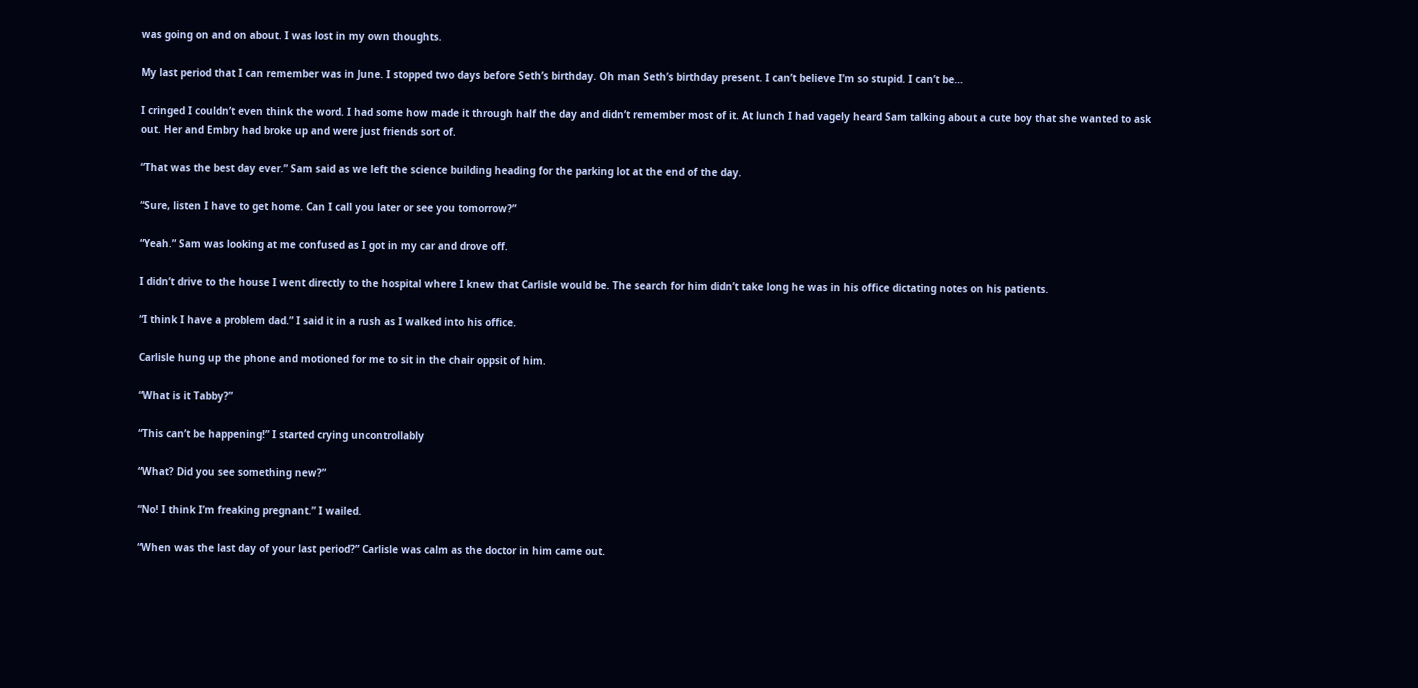was going on and on about. I was lost in my own thoughts.

My last period that I can remember was in June. I stopped two days before Seth’s birthday. Oh man Seth’s birthday present. I can’t believe I’m so stupid. I can’t be…

I cringed I couldn’t even think the word. I had some how made it through half the day and didn’t remember most of it. At lunch I had vagely heard Sam talking about a cute boy that she wanted to ask out. Her and Embry had broke up and were just friends sort of.

“That was the best day ever.” Sam said as we left the science building heading for the parking lot at the end of the day.

“Sure, listen I have to get home. Can I call you later or see you tomorrow?”

“Yeah.” Sam was looking at me confused as I got in my car and drove off.

I didn’t drive to the house I went directly to the hospital where I knew that Carlisle would be. The search for him didn’t take long he was in his office dictating notes on his patients.

“I think I have a problem dad.” I said it in a rush as I walked into his office.

Carlisle hung up the phone and motioned for me to sit in the chair oppsit of him.

“What is it Tabby?”

“This can’t be happening!” I started crying uncontrollably

“What? Did you see something new?”

“No! I think I’m freaking pregnant.” I wailed.

“When was the last day of your last period?” Carlisle was calm as the doctor in him came out.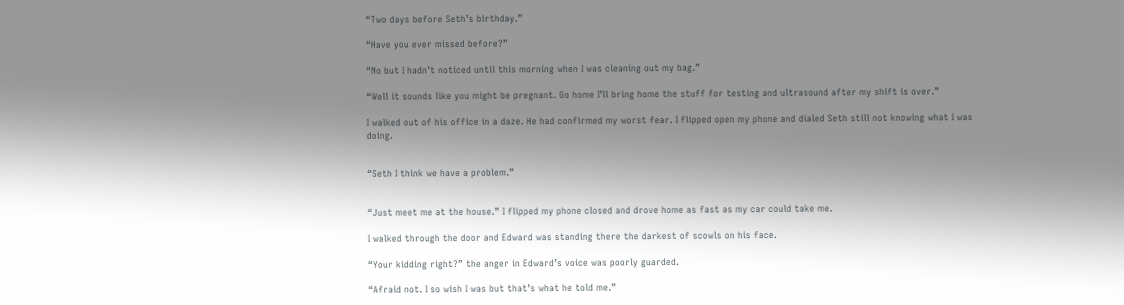“Two days before Seth’s birthday.”

“Have you ever missed before?”

“No but I hadn’t noticed until this morning when I was cleaning out my bag.”

“Well it sounds like you might be pregnant. Go home I’ll bring home the stuff for testing and ultrasound after my shift is over.”

I walked out of his office in a daze. He had confirmed my worst fear. I flipped open my phone and dialed Seth still not knowing what I was doing.


“Seth I think we have a problem.”


“Just meet me at the house.” I flipped my phone closed and drove home as fast as my car could take me.

I walked through the door and Edward was standing there the darkest of scowls on his face.

“Your kidding right?” the anger in Edward’s voice was poorly guarded.

“Afraid not. I so wish I was but that’s what he told me.”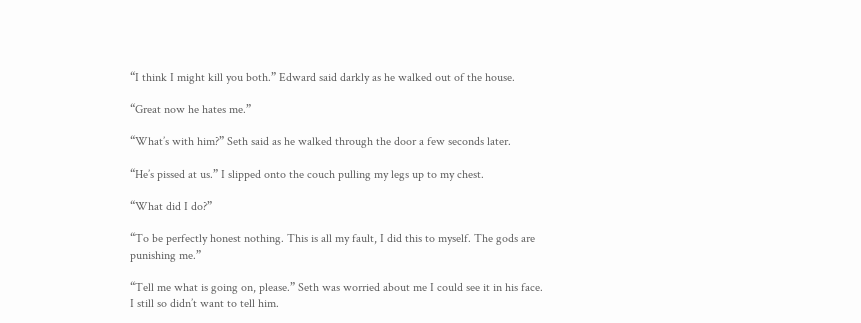“I think I might kill you both.” Edward said darkly as he walked out of the house.

“Great now he hates me.”

“What’s with him?” Seth said as he walked through the door a few seconds later.

“He’s pissed at us.” I slipped onto the couch pulling my legs up to my chest.

“What did I do?”

“To be perfectly honest nothing. This is all my fault, I did this to myself. The gods are punishing me.”

“Tell me what is going on, please.” Seth was worried about me I could see it in his face. I still so didn’t want to tell him.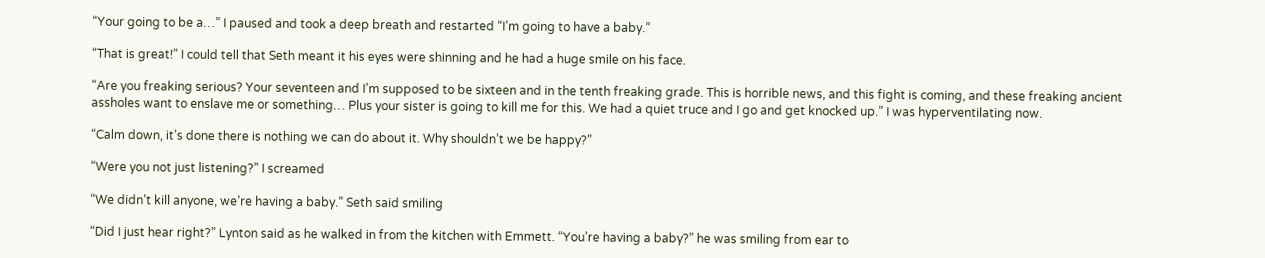“Your going to be a…” I paused and took a deep breath and restarted “I’m going to have a baby.”

“That is great!” I could tell that Seth meant it his eyes were shinning and he had a huge smile on his face.

“Are you freaking serious? Your seventeen and I’m supposed to be sixteen and in the tenth freaking grade. This is horrible news, and this fight is coming, and these freaking ancient assholes want to enslave me or something… Plus your sister is going to kill me for this. We had a quiet truce and I go and get knocked up.” I was hyperventilating now.

“Calm down, it’s done there is nothing we can do about it. Why shouldn’t we be happy?”

“Were you not just listening?” I screamed

“We didn’t kill anyone, we’re having a baby.” Seth said smiling

“Did I just hear right?” Lynton said as he walked in from the kitchen with Emmett. “You’re having a baby?” he was smiling from ear to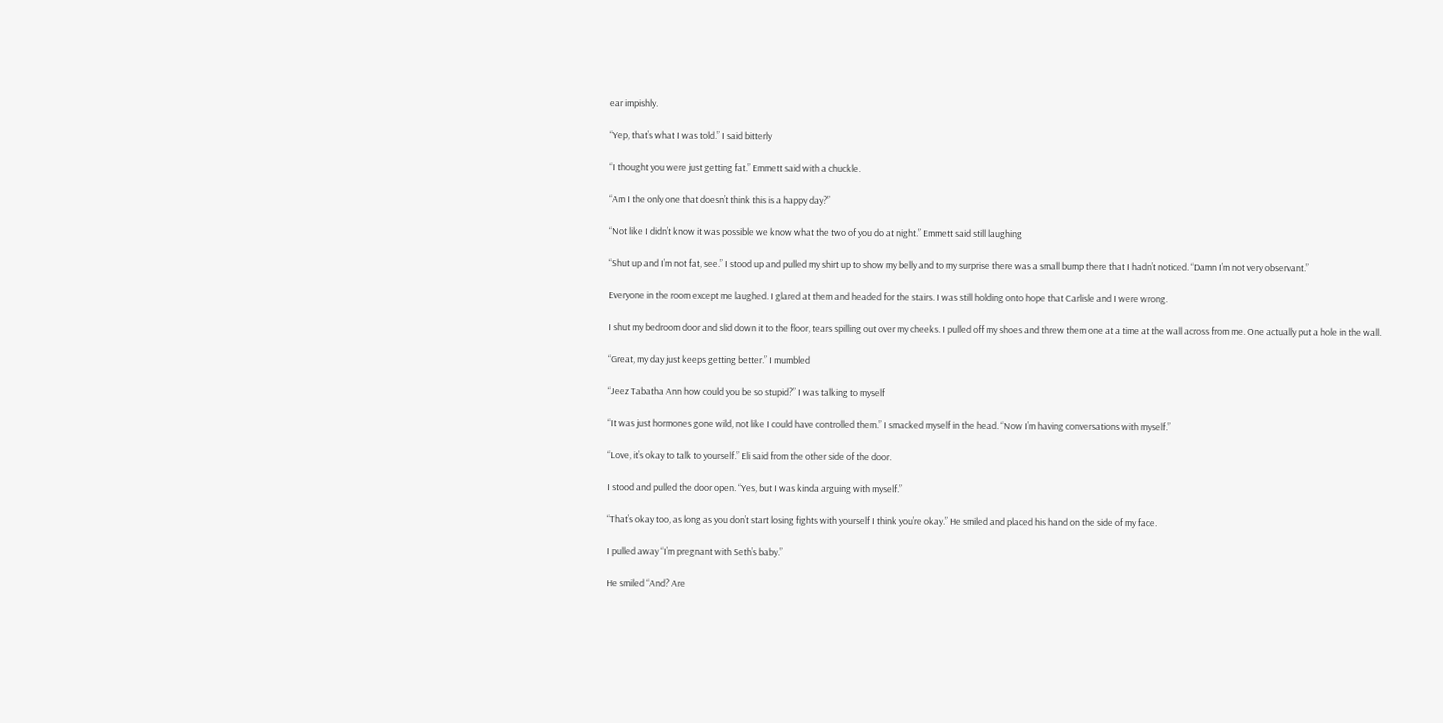ear impishly.

“Yep, that’s what I was told.” I said bitterly

“I thought you were just getting fat.” Emmett said with a chuckle.

“Am I the only one that doesn’t think this is a happy day?”

“Not like I didn’t know it was possible we know what the two of you do at night.” Emmett said still laughing

“Shut up and I’m not fat, see.” I stood up and pulled my shirt up to show my belly and to my surprise there was a small bump there that I hadn’t noticed. “Damn I’m not very observant.”

Everyone in the room except me laughed. I glared at them and headed for the stairs. I was still holding onto hope that Carlisle and I were wrong.

I shut my bedroom door and slid down it to the floor, tears spilling out over my cheeks. I pulled off my shoes and threw them one at a time at the wall across from me. One actually put a hole in the wall.

“Great, my day just keeps getting better.” I mumbled

“Jeez Tabatha Ann how could you be so stupid?” I was talking to myself

“It was just hormones gone wild, not like I could have controlled them.” I smacked myself in the head. “Now I’m having conversations with myself.”

“Love, it’s okay to talk to yourself.” Eli said from the other side of the door.

I stood and pulled the door open. “Yes, but I was kinda arguing with myself.”

“That’s okay too, as long as you don’t start losing fights with yourself I think you’re okay.” He smiled and placed his hand on the side of my face.

I pulled away “I’m pregnant with Seth’s baby.”

He smiled “And? Are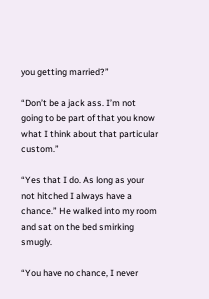you getting married?”

“Don’t be a jack ass. I’m not going to be part of that you know what I think about that particular custom.”

“Yes that I do. As long as your not hitched I always have a chance.” He walked into my room and sat on the bed smirking smugly.

“You have no chance, I never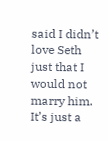said I didn’t love Seth just that I would not marry him. It’s just a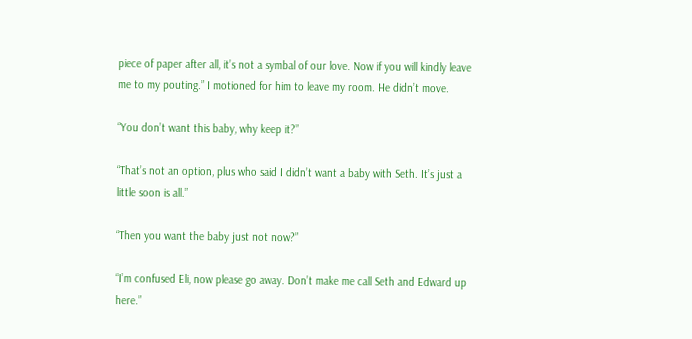piece of paper after all, it’s not a symbal of our love. Now if you will kindly leave me to my pouting.” I motioned for him to leave my room. He didn’t move.

“You don’t want this baby, why keep it?”

“That’s not an option, plus who said I didn’t want a baby with Seth. It’s just a little soon is all.”

“Then you want the baby just not now?”

“I’m confused Eli, now please go away. Don’t make me call Seth and Edward up here.”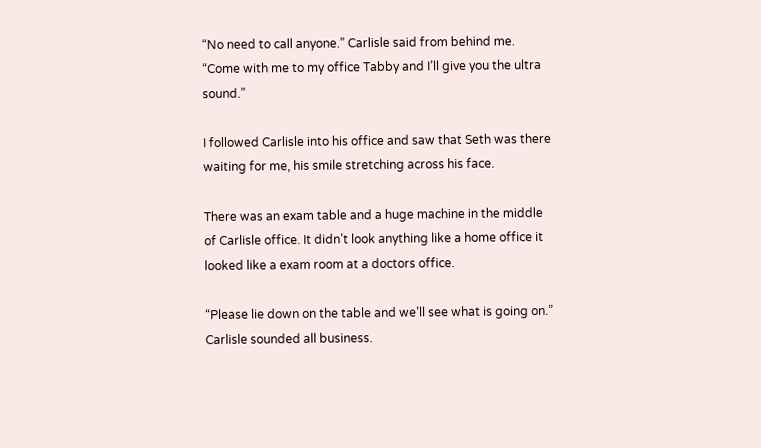“No need to call anyone.” Carlisle said from behind me. “Come with me to my office Tabby and I’ll give you the ultra sound.”

I followed Carlisle into his office and saw that Seth was there waiting for me, his smile stretching across his face.

There was an exam table and a huge machine in the middle of Carlisle office. It didn’t look anything like a home office it looked like a exam room at a doctors office.

“Please lie down on the table and we’ll see what is going on.” Carlisle sounded all business.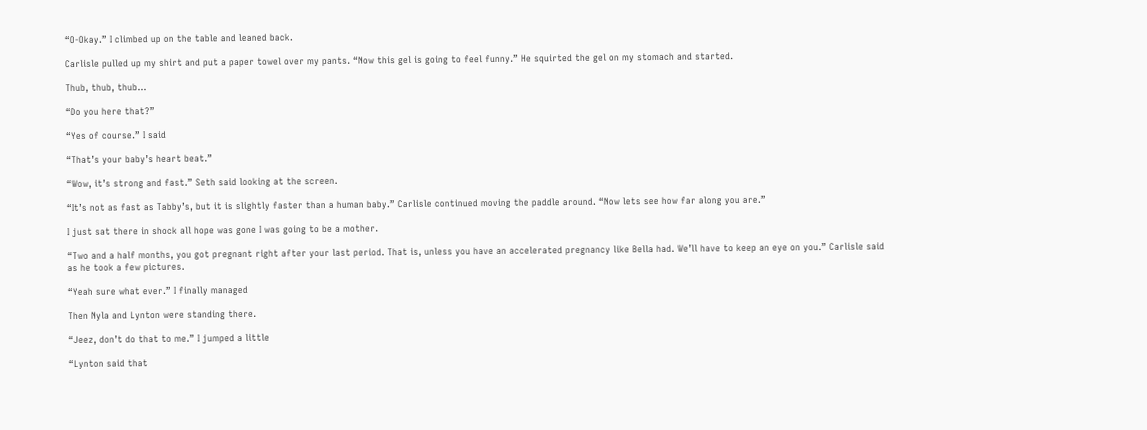“O-Okay.” I climbed up on the table and leaned back.

Carlisle pulled up my shirt and put a paper towel over my pants. “Now this gel is going to feel funny.” He squirted the gel on my stomach and started.

Thub, thub, thub…

“Do you here that?”

“Yes of course.” I said

“That’s your baby’s heart beat.”

“Wow, it’s strong and fast.” Seth said looking at the screen.

“It’s not as fast as Tabby’s, but it is slightly faster than a human baby.” Carlisle continued moving the paddle around. “Now lets see how far along you are.”

I just sat there in shock all hope was gone I was going to be a mother.

“Two and a half months, you got pregnant right after your last period. That is, unless you have an accelerated pregnancy like Bella had. We’ll have to keep an eye on you.” Carlisle said as he took a few pictures.

“Yeah sure what ever.” I finally managed

Then Nyla and Lynton were standing there.

“Jeez, don’t do that to me.” I jumped a little

“Lynton said that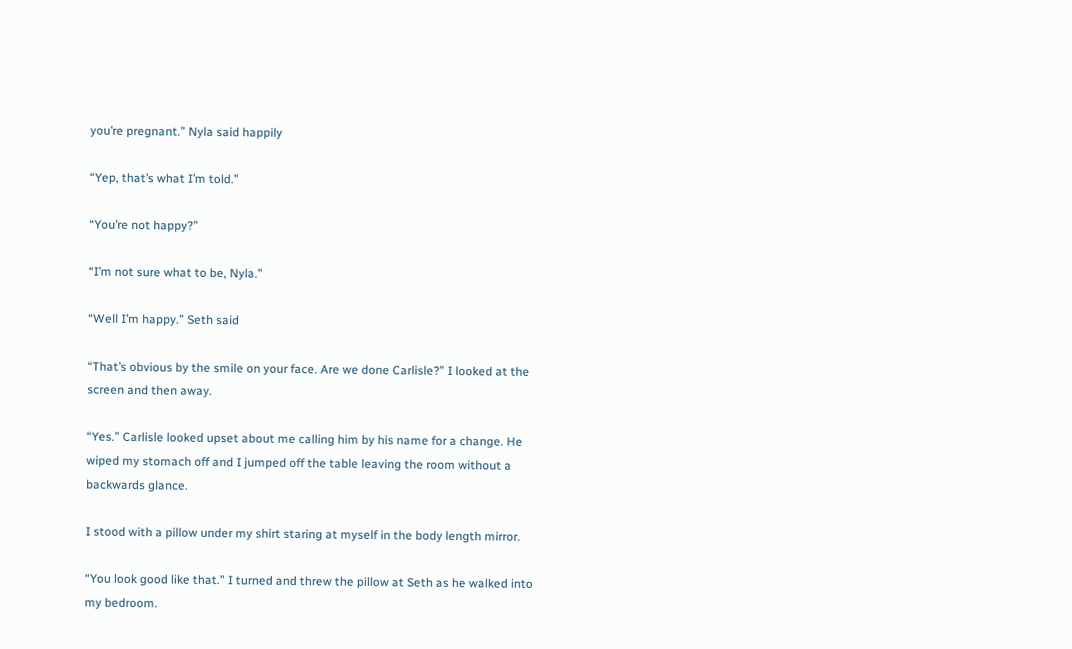you’re pregnant.” Nyla said happily

“Yep, that’s what I’m told.”

“You’re not happy?”

“I’m not sure what to be, Nyla.”

“Well I’m happy.” Seth said

“That’s obvious by the smile on your face. Are we done Carlisle?” I looked at the screen and then away.

“Yes.” Carlisle looked upset about me calling him by his name for a change. He wiped my stomach off and I jumped off the table leaving the room without a backwards glance.

I stood with a pillow under my shirt staring at myself in the body length mirror.

“You look good like that.” I turned and threw the pillow at Seth as he walked into my bedroom.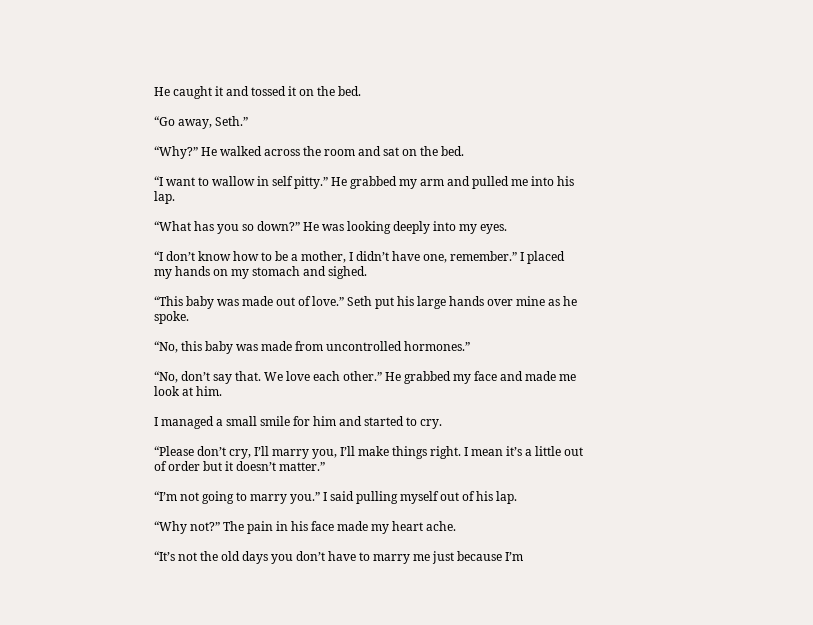He caught it and tossed it on the bed.

“Go away, Seth.”

“Why?” He walked across the room and sat on the bed.

“I want to wallow in self pitty.” He grabbed my arm and pulled me into his lap.

“What has you so down?” He was looking deeply into my eyes.

“I don’t know how to be a mother, I didn’t have one, remember.” I placed my hands on my stomach and sighed.

“This baby was made out of love.” Seth put his large hands over mine as he spoke.

“No, this baby was made from uncontrolled hormones.”

“No, don’t say that. We love each other.” He grabbed my face and made me look at him.

I managed a small smile for him and started to cry.

“Please don’t cry, I’ll marry you, I’ll make things right. I mean it’s a little out of order but it doesn’t matter.”

“I’m not going to marry you.” I said pulling myself out of his lap.

“Why not?” The pain in his face made my heart ache.

“It’s not the old days you don’t have to marry me just because I’m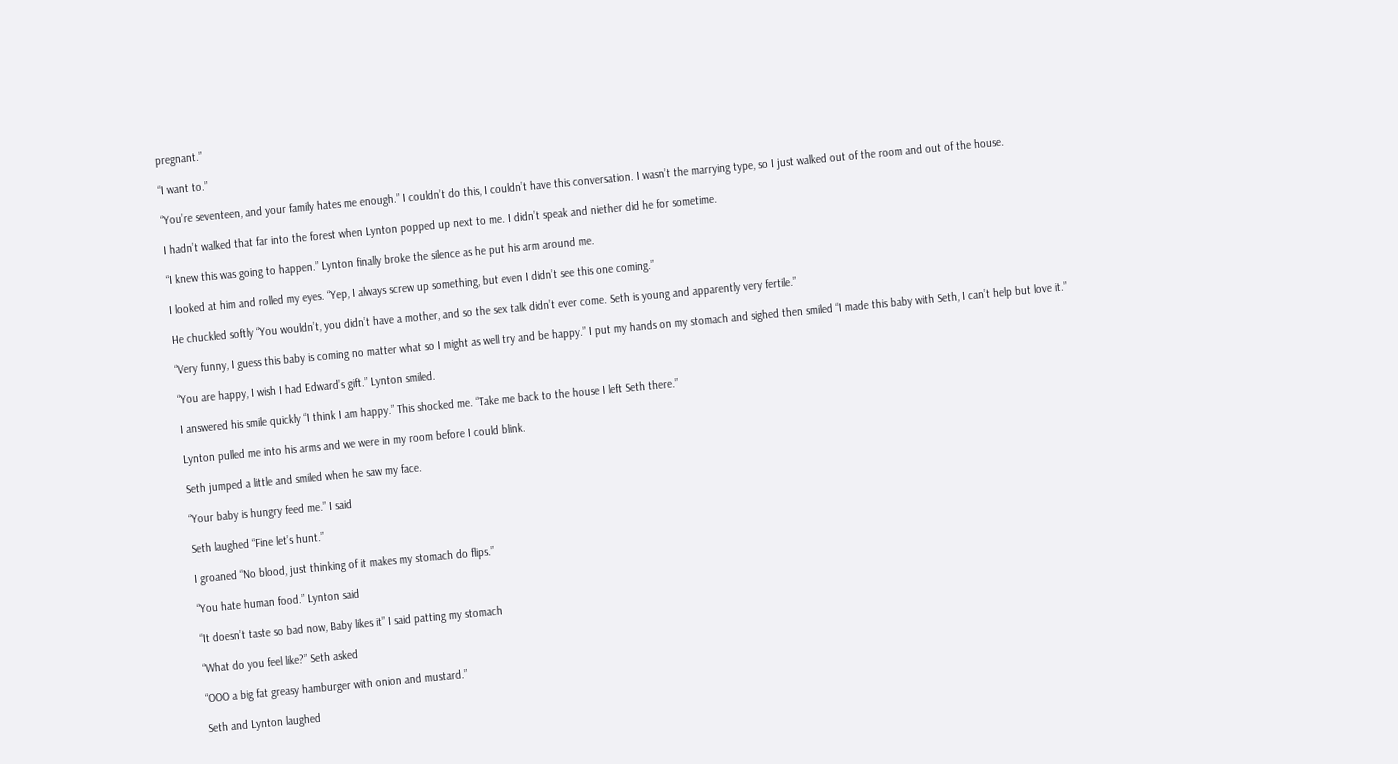pregnant.”

“I want to.”

“You’re seventeen, and your family hates me enough.” I couldn’t do this, I couldn’t have this conversation. I wasn’t the marrying type, so I just walked out of the room and out of the house.

I hadn’t walked that far into the forest when Lynton popped up next to me. I didn’t speak and niether did he for sometime.

“I knew this was going to happen.” Lynton finally broke the silence as he put his arm around me.

I looked at him and rolled my eyes. “Yep, I always screw up something, but even I didn’t see this one coming.”

He chuckled softly “You wouldn’t, you didn’t have a mother, and so the sex talk didn’t ever come. Seth is young and apparently very fertile.”

“Very funny, I guess this baby is coming no matter what so I might as well try and be happy.” I put my hands on my stomach and sighed then smiled “I made this baby with Seth, I can’t help but love it.”

“You are happy, I wish I had Edward’s gift.” Lynton smiled.

I answered his smile quickly “I think I am happy.” This shocked me. “Take me back to the house I left Seth there.”

Lynton pulled me into his arms and we were in my room before I could blink.

Seth jumped a little and smiled when he saw my face.

“Your baby is hungry feed me.” I said

Seth laughed “Fine let’s hunt.”

I groaned “No blood, just thinking of it makes my stomach do flips.”

“You hate human food.” Lynton said

“It doesn’t taste so bad now, Baby likes it” I said patting my stomach

“What do you feel like?” Seth asked

“OOO a big fat greasy hamburger with onion and mustard.”

Seth and Lynton laughed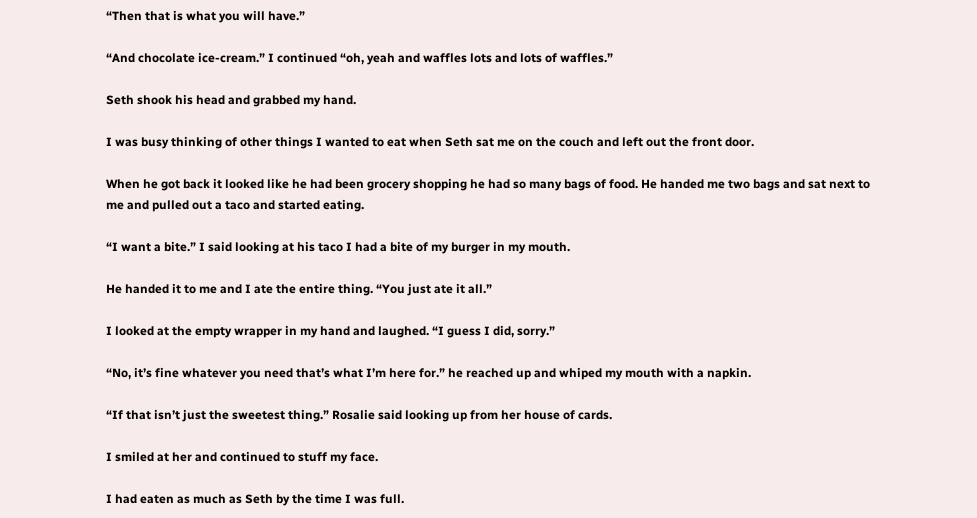“Then that is what you will have.”

“And chocolate ice-cream.” I continued “oh, yeah and waffles lots and lots of waffles.”

Seth shook his head and grabbed my hand.

I was busy thinking of other things I wanted to eat when Seth sat me on the couch and left out the front door.

When he got back it looked like he had been grocery shopping he had so many bags of food. He handed me two bags and sat next to me and pulled out a taco and started eating.

“I want a bite.” I said looking at his taco I had a bite of my burger in my mouth.

He handed it to me and I ate the entire thing. “You just ate it all.”

I looked at the empty wrapper in my hand and laughed. “I guess I did, sorry.”

“No, it’s fine whatever you need that’s what I’m here for.” he reached up and whiped my mouth with a napkin.

“If that isn’t just the sweetest thing.” Rosalie said looking up from her house of cards.

I smiled at her and continued to stuff my face.

I had eaten as much as Seth by the time I was full.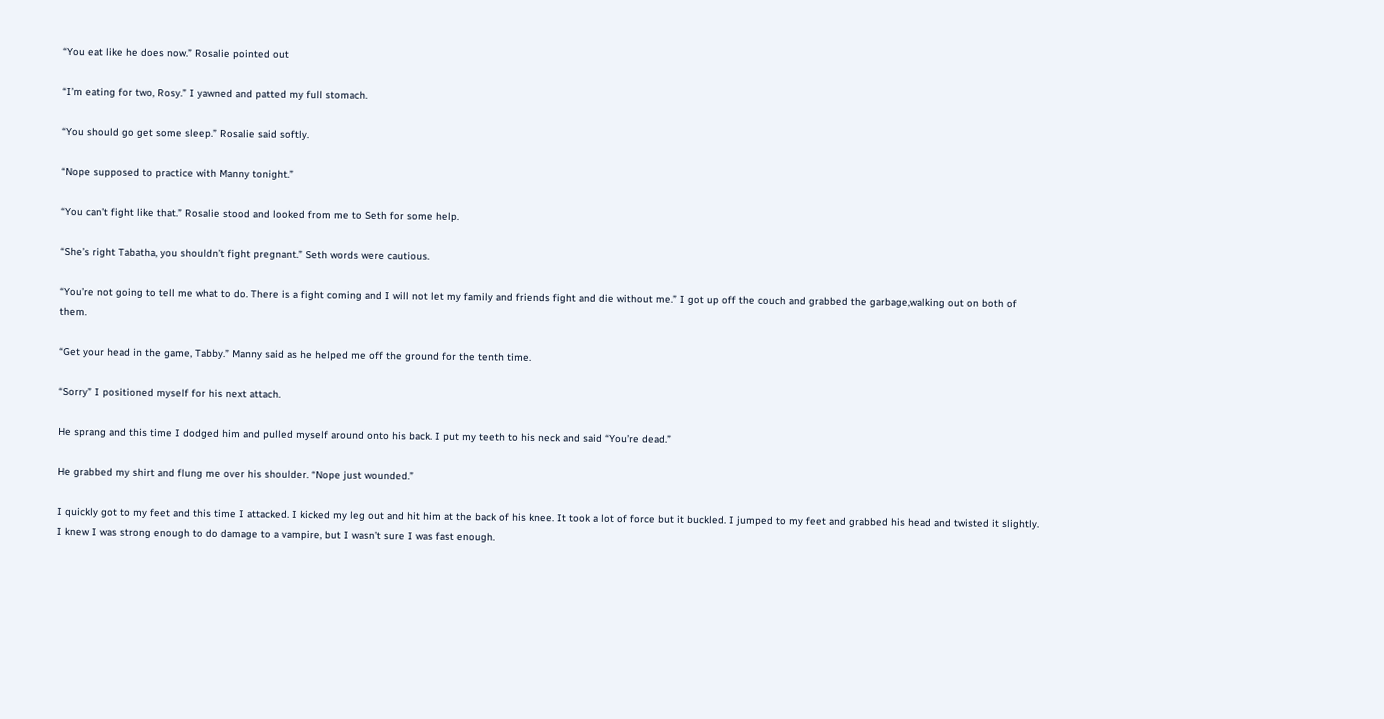“You eat like he does now.” Rosalie pointed out

“I’m eating for two, Rosy.” I yawned and patted my full stomach.

“You should go get some sleep.” Rosalie said softly.

“Nope supposed to practice with Manny tonight.”

“You can’t fight like that.” Rosalie stood and looked from me to Seth for some help.

“She’s right Tabatha, you shouldn’t fight pregnant.” Seth words were cautious.

“You’re not going to tell me what to do. There is a fight coming and I will not let my family and friends fight and die without me.” I got up off the couch and grabbed the garbage,walking out on both of them.

“Get your head in the game, Tabby.” Manny said as he helped me off the ground for the tenth time.

“Sorry” I positioned myself for his next attach.

He sprang and this time I dodged him and pulled myself around onto his back. I put my teeth to his neck and said “You’re dead.”

He grabbed my shirt and flung me over his shoulder. “Nope just wounded.”

I quickly got to my feet and this time I attacked. I kicked my leg out and hit him at the back of his knee. It took a lot of force but it buckled. I jumped to my feet and grabbed his head and twisted it slightly. I knew I was strong enough to do damage to a vampire, but I wasn’t sure I was fast enough.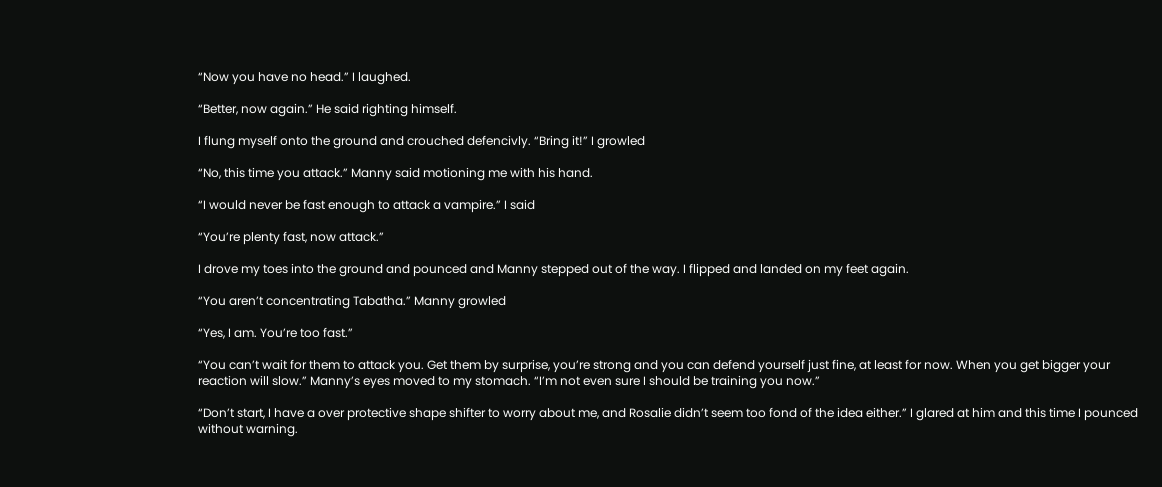“Now you have no head.” I laughed.

“Better, now again.” He said righting himself.

I flung myself onto the ground and crouched defencivly. “Bring it!” I growled

“No, this time you attack.” Manny said motioning me with his hand.

“I would never be fast enough to attack a vampire.” I said

“You’re plenty fast, now attack.”

I drove my toes into the ground and pounced and Manny stepped out of the way. I flipped and landed on my feet again.

“You aren’t concentrating Tabatha.” Manny growled

“Yes, I am. You’re too fast.”

“You can’t wait for them to attack you. Get them by surprise, you’re strong and you can defend yourself just fine, at least for now. When you get bigger your reaction will slow.” Manny’s eyes moved to my stomach. “I’m not even sure I should be training you now.”

“Don’t start, I have a over protective shape shifter to worry about me, and Rosalie didn’t seem too fond of the idea either.” I glared at him and this time I pounced without warning.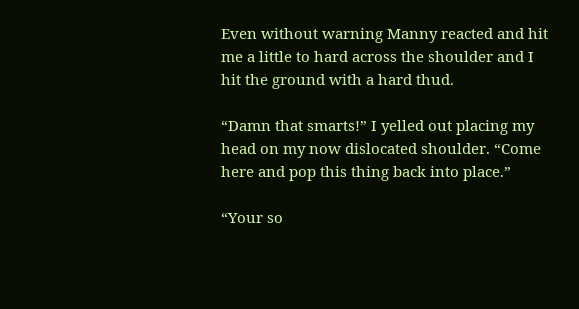Even without warning Manny reacted and hit me a little to hard across the shoulder and I hit the ground with a hard thud.

“Damn that smarts!” I yelled out placing my head on my now dislocated shoulder. “Come here and pop this thing back into place.”

“Your so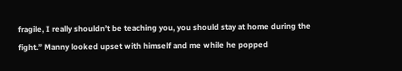fragile, I really shouldn’t be teaching you, you should stay at home during the fight.” Manny looked upset with himself and me while he popped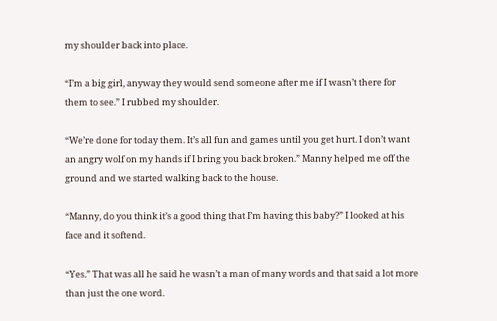my shoulder back into place.

“I’m a big girl, anyway they would send someone after me if I wasn’t there for them to see.” I rubbed my shoulder.

“We’re done for today them. It’s all fun and games until you get hurt. I don’t want an angry wolf on my hands if I bring you back broken.” Manny helped me off the ground and we started walking back to the house.

“Manny, do you think it’s a good thing that I’m having this baby?” I looked at his face and it softend.

“Yes.” That was all he said he wasn’t a man of many words and that said a lot more than just the one word.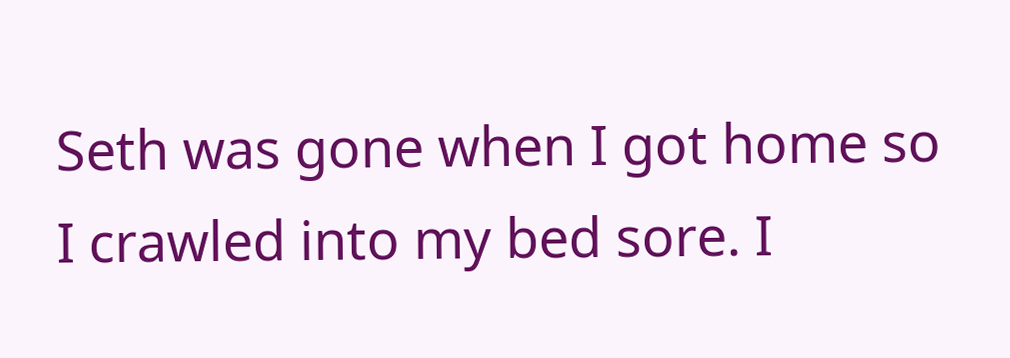Seth was gone when I got home so I crawled into my bed sore. I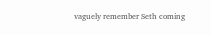vaguely remember Seth coming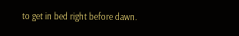to get in bed right before dawn.